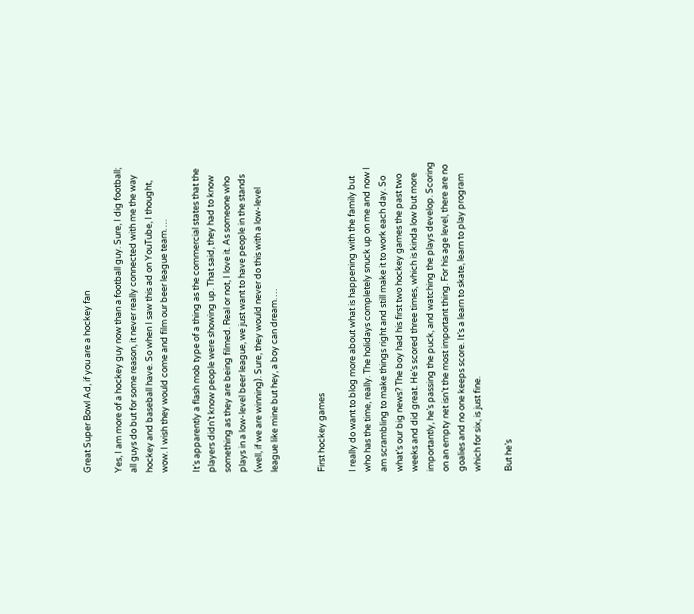Great Super Bowl Ad, if you are a hockey fan

Yes, I am more of a hockey guy now than a football guy. Sure, I dig football; all guys do but for some reason, it never really connected with me the way hockey and baseball have. So when I saw this ad on YouTube, I thought, wow. I wish they would come and film our beer league team….

It’s apparently a flash mob type of a thing as the commercial states that the players didn’t know people were showing up. That said, they had to know something as they are being filmed. Real or not, I love it. As someone who plays in a low-level beer league, we just want to have people in the stands (well, if we are winning). Sure, they would never do this with a low-level league like mine but hey, a boy can dream….


First hockey games

I really do want to blog more about what is happening with the family but who has the time, really. The holidays completely snuck up on me and now I am scrambling to make things right and still make it to work each day. So what’s our big news? The boy had his first two hockey games the past two weeks and did great. He’s scored three times, which is kinda low but more importantly, he’s passing the puck, and watching the plays develop. Scoring on an empty net isn’t the most important thing. For his age level, there are no goalies and no one keeps score. It’s a learn to skate, learn to play program which for six, is just fine.

But he’s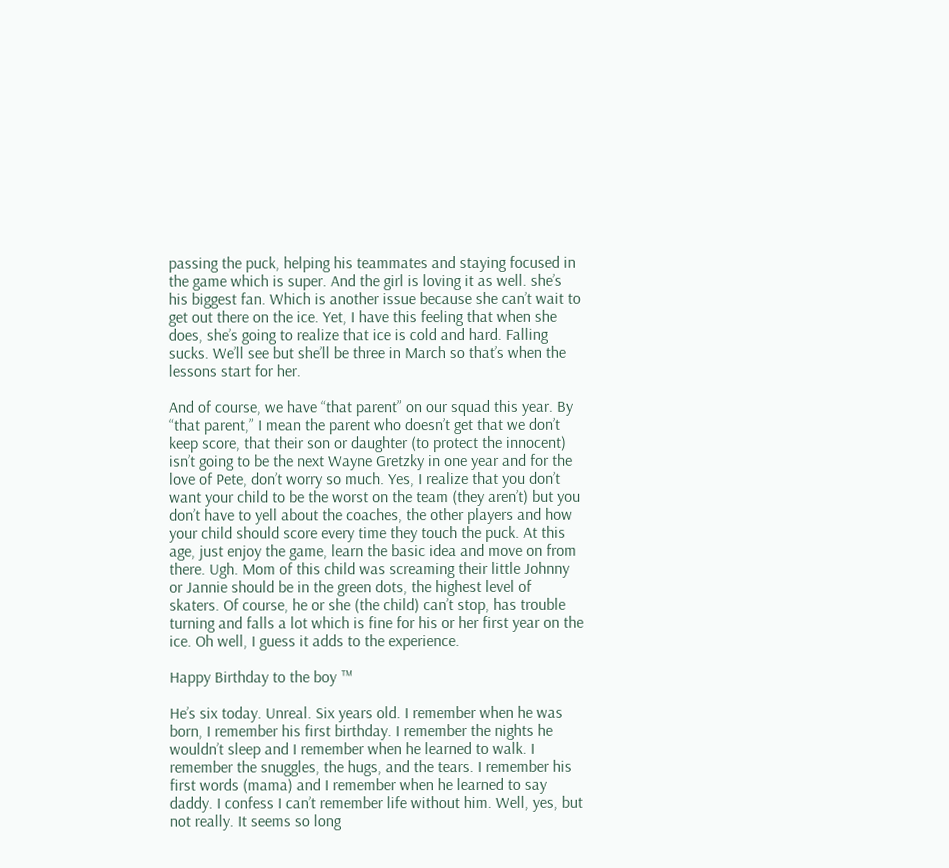passing the puck, helping his teammates and staying focused in the game which is super. And the girl is loving it as well. she’s his biggest fan. Which is another issue because she can’t wait to get out there on the ice. Yet, I have this feeling that when she does, she’s going to realize that ice is cold and hard. Falling sucks. We’ll see but she’ll be three in March so that’s when the lessons start for her.

And of course, we have “that parent” on our squad this year. By “that parent,” I mean the parent who doesn’t get that we don’t keep score, that their son or daughter (to protect the innocent) isn’t going to be the next Wayne Gretzky in one year and for the love of Pete, don’t worry so much. Yes, I realize that you don’t want your child to be the worst on the team (they aren’t) but you don’t have to yell about the coaches, the other players and how your child should score every time they touch the puck. At this age, just enjoy the game, learn the basic idea and move on from there. Ugh. Mom of this child was screaming their little Johnny or Jannie should be in the green dots, the highest level of skaters. Of course, he or she (the child) can’t stop, has trouble turning and falls a lot which is fine for his or her first year on the ice. Oh well, I guess it adds to the experience.

Happy Birthday to the boy ™

He’s six today. Unreal. Six years old. I remember when he was born, I remember his first birthday. I remember the nights he wouldn’t sleep and I remember when he learned to walk. I remember the snuggles, the hugs, and the tears. I remember his first words (mama) and I remember when he learned to say daddy. I confess I can’t remember life without him. Well, yes, but not really. It seems so long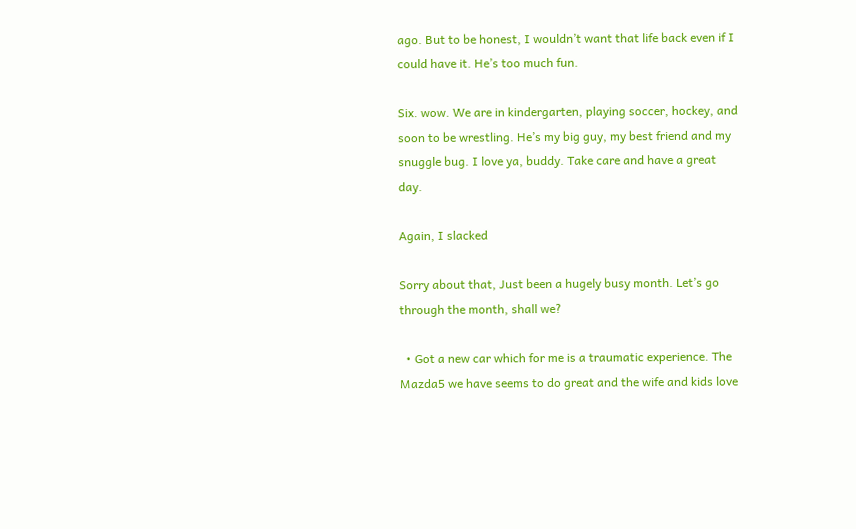ago. But to be honest, I wouldn’t want that life back even if I could have it. He’s too much fun.

Six. wow. We are in kindergarten, playing soccer, hockey, and soon to be wrestling. He’s my big guy, my best friend and my snuggle bug. I love ya, buddy. Take care and have a great day.

Again, I slacked

Sorry about that, Just been a hugely busy month. Let’s go through the month, shall we?

  • Got a new car which for me is a traumatic experience. The Mazda5 we have seems to do great and the wife and kids love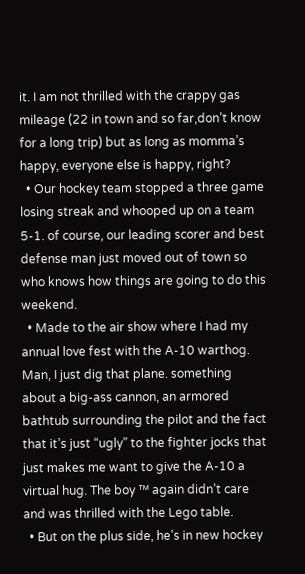it. I am not thrilled with the crappy gas mileage (22 in town and so far,don’t know for a long trip) but as long as momma’s happy, everyone else is happy, right?
  • Our hockey team stopped a three game losing streak and whooped up on a team 5-1. of course, our leading scorer and best defense man just moved out of town so who knows how things are going to do this weekend.
  • Made to the air show where I had my annual love fest with the A-10 warthog. Man, I just dig that plane. something about a big-ass cannon, an armored bathtub surrounding the pilot and the fact that it’s just “ugly” to the fighter jocks that just makes me want to give the A-10 a virtual hug. The boy ™ again didn’t care and was thrilled with the Lego table.
  • But on the plus side, he’s in new hockey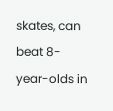skates, can beat 8-year-olds in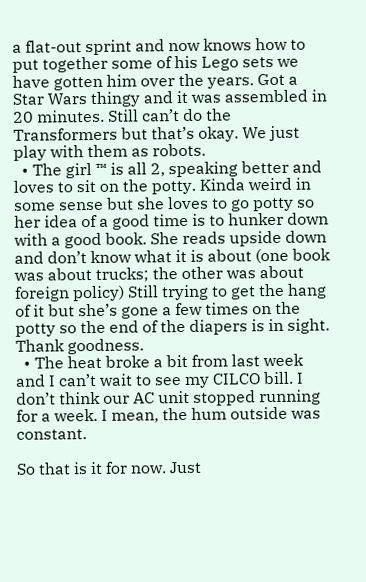a flat-out sprint and now knows how to put together some of his Lego sets we have gotten him over the years. Got a Star Wars thingy and it was assembled in 20 minutes. Still can’t do the Transformers but that’s okay. We just play with them as robots.
  • The girl ™ is all 2, speaking better and loves to sit on the potty. Kinda weird in some sense but she loves to go potty so her idea of a good time is to hunker down with a good book. She reads upside down and don’t know what it is about (one book was about trucks; the other was about foreign policy) Still trying to get the hang of it but she’s gone a few times on the potty so the end of the diapers is in sight. Thank goodness.
  • The heat broke a bit from last week and I can’t wait to see my CILCO bill. I don’t think our AC unit stopped running for a week. I mean, the hum outside was constant.

So that is it for now. Just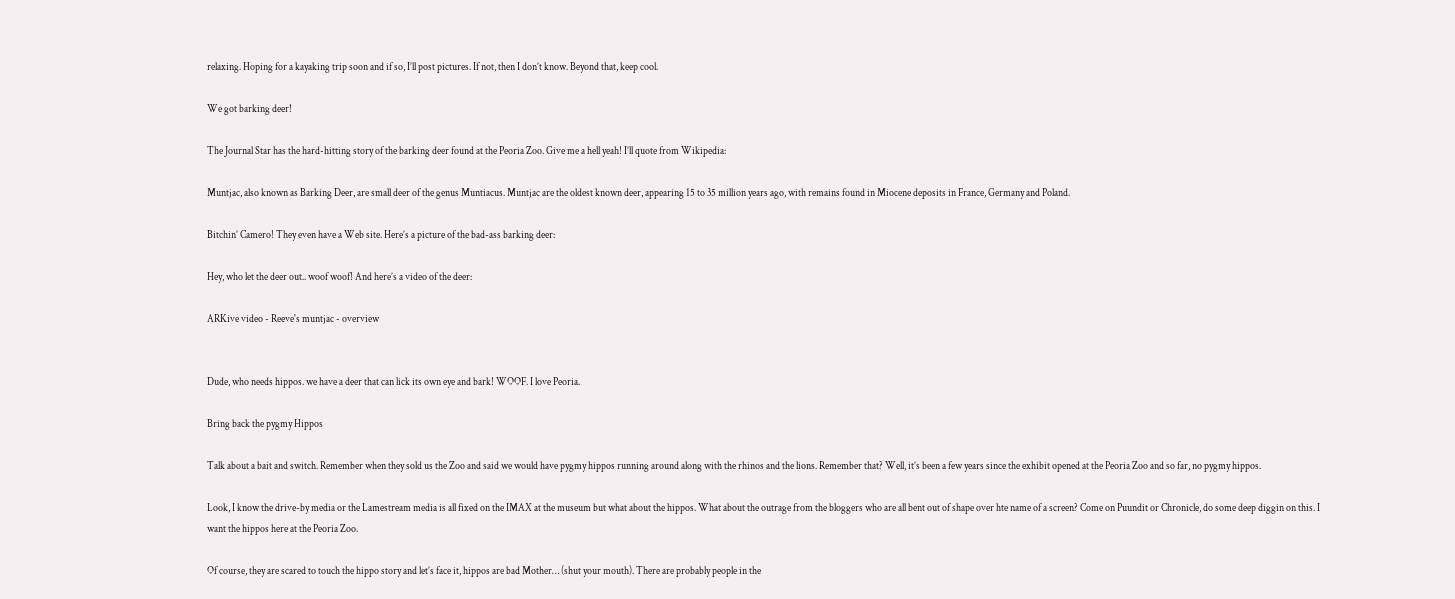relaxing. Hoping for a kayaking trip soon and if so, I’ll post pictures. If not, then I don’t know. Beyond that, keep cool.

We got barking deer!

The Journal Star has the hard-hitting story of the barking deer found at the Peoria Zoo. Give me a hell yeah! I’ll quote from Wikipedia:

Muntjac, also known as Barking Deer, are small deer of the genus Muntiacus. Muntjac are the oldest known deer, appearing 15 to 35 million years ago, with remains found in Miocene deposits in France, Germany and Poland.

Bitchin’ Camero! They even have a Web site. Here’s a picture of the bad-ass barking deer:

Hey, who let the deer out.. woof woof! And here’s a video of the deer:

ARKive video - Reeve's muntjac - overview


Dude, who needs hippos. we have a deer that can lick its own eye and bark! WOOF. I love Peoria.

Bring back the pygmy Hippos

Talk about a bait and switch. Remember when they sold us the Zoo and said we would have pygmy hippos running around along with the rhinos and the lions. Remember that? Well, it’s been a few years since the exhibit opened at the Peoria Zoo and so far, no pygmy hippos.

Look, I know the drive-by media or the Lamestream media is all fixed on the IMAX at the museum but what about the hippos. What about the outrage from the bloggers who are all bent out of shape over hte name of a screen? Come on Puundit or Chronicle, do some deep diggin on this. I want the hippos here at the Peoria Zoo.

Of course, they are scared to touch the hippo story and let’s face it, hippos are bad Mother… (shut your mouth). There are probably people in the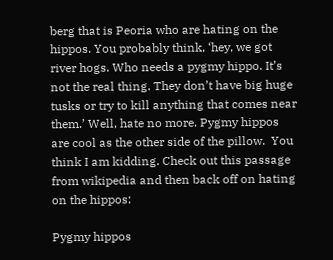berg that is Peoria who are hating on the hippos. You probably think, ‘hey, we got river hogs. Who needs a pygmy hippo. It’s not the real thing. They don’t have big huge tusks or try to kill anything that comes near them.’ Well, hate no more. Pygmy hippos are cool as the other side of the pillow.  You think I am kidding. Check out this passage from wikipedia and then back off on hating on the hippos:

Pygmy hippos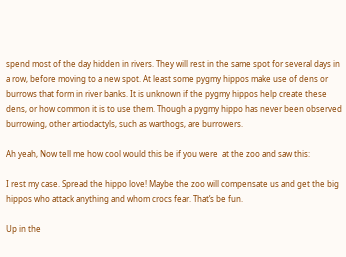spend most of the day hidden in rivers. They will rest in the same spot for several days in a row, before moving to a new spot. At least some pygmy hippos make use of dens or burrows that form in river banks. It is unknown if the pygmy hippos help create these dens, or how common it is to use them. Though a pygmy hippo has never been observed burrowing, other artiodactyls, such as warthogs, are burrowers.

Ah yeah, Now tell me how cool would this be if you were  at the zoo and saw this:

I rest my case. Spread the hippo love! Maybe the zoo will compensate us and get the big hippos who attack anything and whom crocs fear. That’s be fun.

Up in the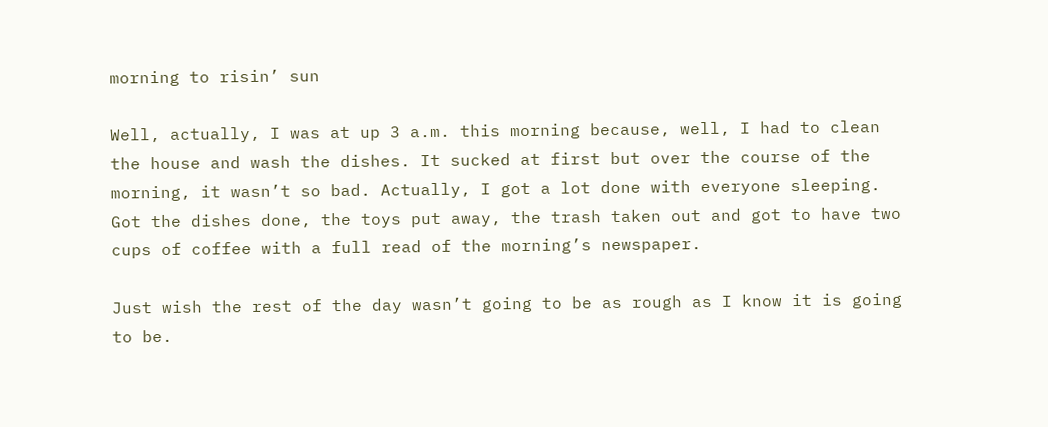morning to risin’ sun

Well, actually, I was at up 3 a.m. this morning because, well, I had to clean the house and wash the dishes. It sucked at first but over the course of the morning, it wasn’t so bad. Actually, I got a lot done with everyone sleeping. Got the dishes done, the toys put away, the trash taken out and got to have two cups of coffee with a full read of the morning’s newspaper.

Just wish the rest of the day wasn’t going to be as rough as I know it is going to be.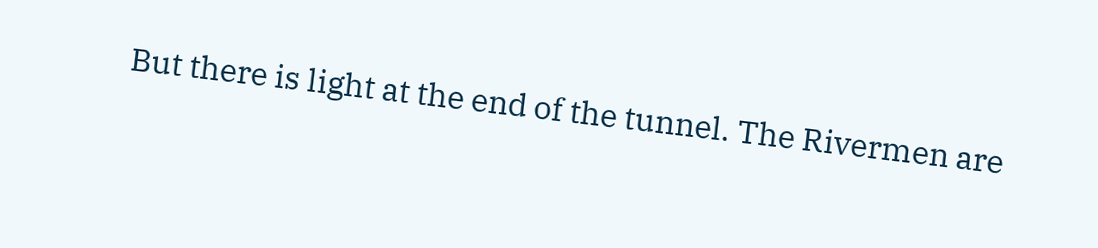But there is light at the end of the tunnel. The Rivermen are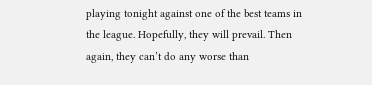playing tonight against one of the best teams in the league. Hopefully, they will prevail. Then again, they can’t do any worse than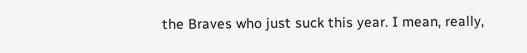the Braves who just suck this year. I mean, really,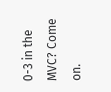0-3 in the MVC? Come on.